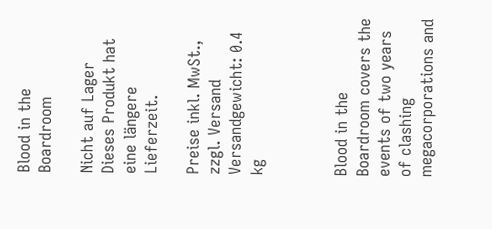Blood in the Boardroom

Nicht auf Lager
Dieses Produkt hat eine längere Lieferzeit.

Preise inkl. MwSt., zzgl. Versand
Versandgewicht: 0.4 kg



Blood in the Boardroom covers the events of two years of clashing megacorporations and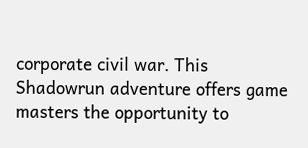corporate civil war. This Shadowrun adventure offers game masters the opportunity to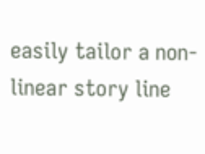easily tailor a non-linear story line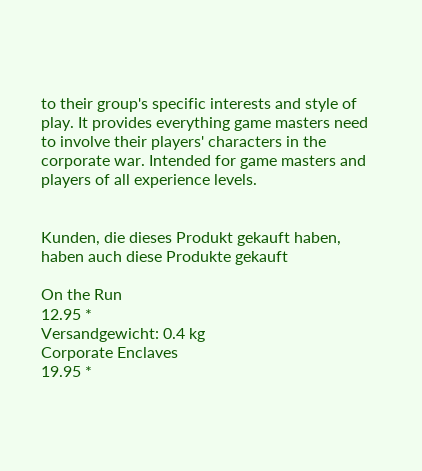to their group's specific interests and style of play. It provides everything game masters need to involve their players' characters in the corporate war. Intended for game masters and players of all experience levels.


Kunden, die dieses Produkt gekauft haben, haben auch diese Produkte gekauft

On the Run
12.95 *
Versandgewicht: 0.4 kg
Corporate Enclaves
19.95 *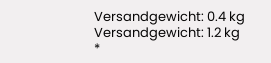Versandgewicht: 0.4 kg
Versandgewicht: 1.2 kg
*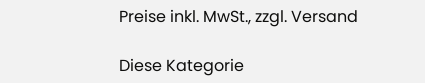Preise inkl. MwSt., zzgl. Versand

Diese Kategorie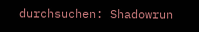durchsuchen: Shadowrun